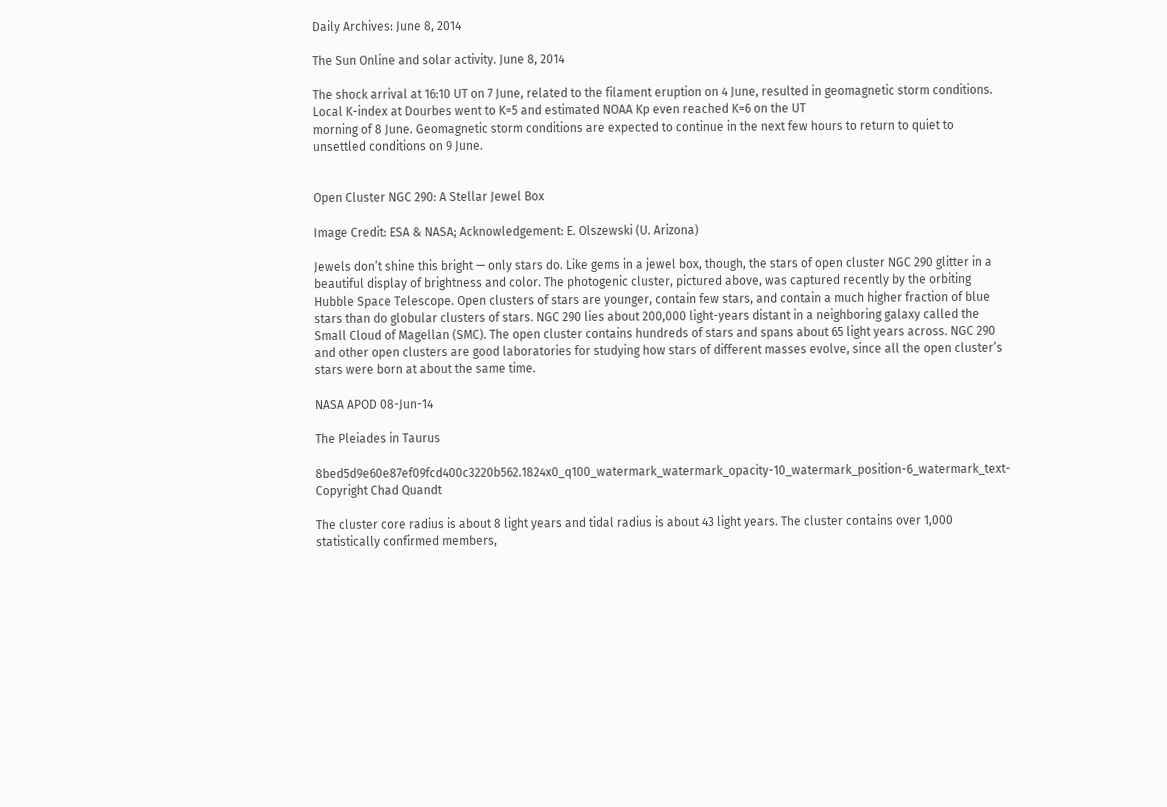Daily Archives: June 8, 2014

The Sun Online and solar activity. June 8, 2014

The shock arrival at 16:10 UT on 7 June, related to the filament eruption on 4 June, resulted in geomagnetic storm conditions. Local K-index at Dourbes went to K=5 and estimated NOAA Kp even reached K=6 on the UT
morning of 8 June. Geomagnetic storm conditions are expected to continue in the next few hours to return to quiet to unsettled conditions on 9 June.


Open Cluster NGC 290: A Stellar Jewel Box

Image Credit: ESA & NASA; Acknowledgement: E. Olszewski (U. Arizona)

Jewels don’t shine this bright — only stars do. Like gems in a jewel box, though, the stars of open cluster NGC 290 glitter in a beautiful display of brightness and color. The photogenic cluster, pictured above, was captured recently by the orbiting Hubble Space Telescope. Open clusters of stars are younger, contain few stars, and contain a much higher fraction of blue stars than do globular clusters of stars. NGC 290 lies about 200,000 light-years distant in a neighboring galaxy called the Small Cloud of Magellan (SMC). The open cluster contains hundreds of stars and spans about 65 light years across. NGC 290 and other open clusters are good laboratories for studying how stars of different masses evolve, since all the open cluster’s stars were born at about the same time.

NASA APOD 08-Jun-14

The Pleiades in Taurus

8bed5d9e60e87ef09fcd400c3220b562.1824x0_q100_watermark_watermark_opacity-10_watermark_position-6_watermark_text-Copyright Chad Quandt

The cluster core radius is about 8 light years and tidal radius is about 43 light years. The cluster contains over 1,000 statistically confirmed members,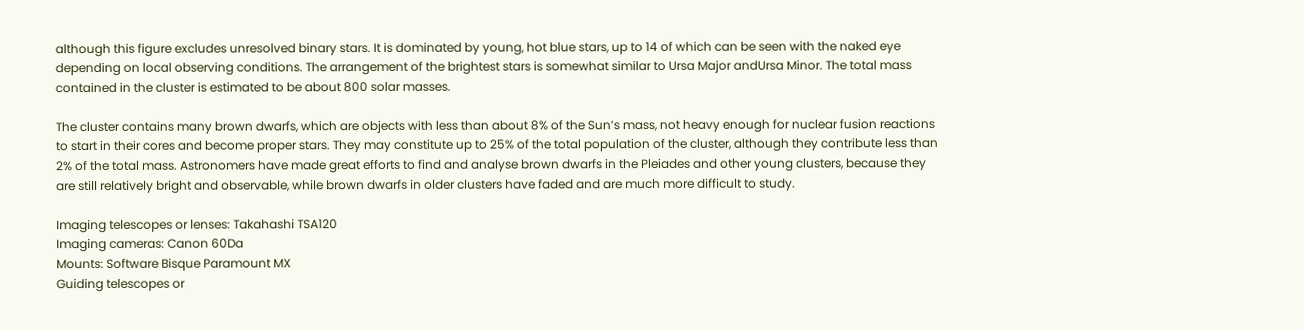although this figure excludes unresolved binary stars. It is dominated by young, hot blue stars, up to 14 of which can be seen with the naked eye depending on local observing conditions. The arrangement of the brightest stars is somewhat similar to Ursa Major andUrsa Minor. The total mass contained in the cluster is estimated to be about 800 solar masses.

The cluster contains many brown dwarfs, which are objects with less than about 8% of the Sun’s mass, not heavy enough for nuclear fusion reactions to start in their cores and become proper stars. They may constitute up to 25% of the total population of the cluster, although they contribute less than 2% of the total mass. Astronomers have made great efforts to find and analyse brown dwarfs in the Pleiades and other young clusters, because they are still relatively bright and observable, while brown dwarfs in older clusters have faded and are much more difficult to study.

Imaging telescopes or lenses: Takahashi TSA120
Imaging cameras: Canon 60Da
Mounts: Software Bisque Paramount MX
Guiding telescopes or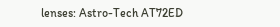lenses: Astro-Tech AT72ED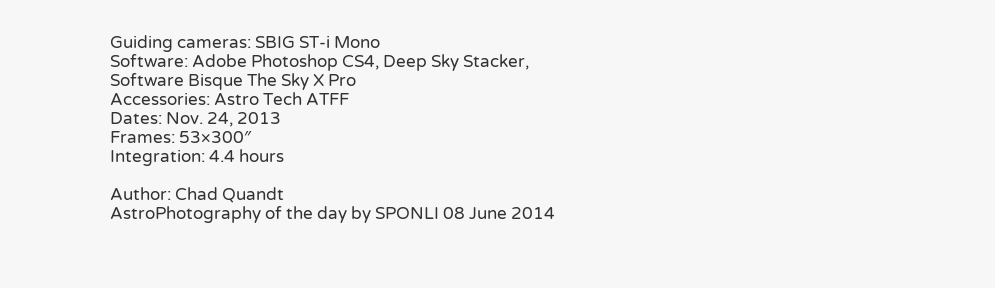Guiding cameras: SBIG ST-i Mono
Software: Adobe Photoshop CS4, Deep Sky Stacker, Software Bisque The Sky X Pro
Accessories: Astro Tech ATFF
Dates: Nov. 24, 2013
Frames: 53×300″
Integration: 4.4 hours

Author: Chad Quandt
AstroPhotography of the day by SPONLI 08 June 2014